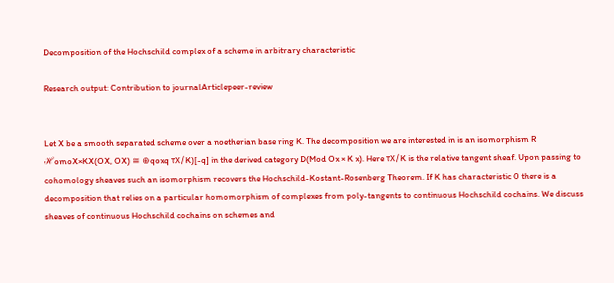Decomposition of the Hochschild complex of a scheme in arbitrary characteristic

Research output: Contribution to journalArticlepeer-review


Let X be a smooth separated scheme over a noetherian base ring K. The decomposition we are interested in is an isomorphism R ℋomoX×KX(OX, OX) ≅ ⊕qoxq τX/K)[-q] in the derived category D(Mod Ox × K x). Here τX/K is the relative tangent sheaf. Upon passing to cohomology sheaves such an isomorphism recovers the Hochschild-Kostant-Rosenberg Theorem. If K has characteristic 0 there is a decomposition that relies on a particular homomorphism of complexes from poly-tangents to continuous Hochschild cochains. We discuss sheaves of continuous Hochschild cochains on schemes and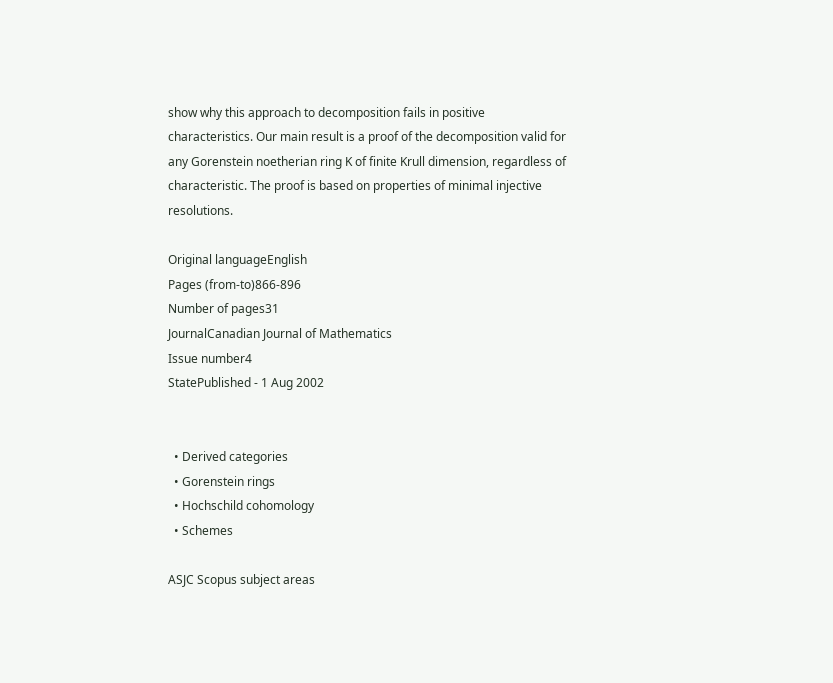show why this approach to decomposition fails in positive characteristics. Our main result is a proof of the decomposition valid for any Gorenstein noetherian ring K of finite Krull dimension, regardless of characteristic. The proof is based on properties of minimal injective resolutions.

Original languageEnglish
Pages (from-to)866-896
Number of pages31
JournalCanadian Journal of Mathematics
Issue number4
StatePublished - 1 Aug 2002


  • Derived categories
  • Gorenstein rings
  • Hochschild cohomology
  • Schemes

ASJC Scopus subject areas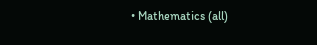• Mathematics (all)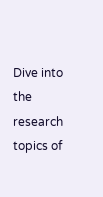Dive into the research topics of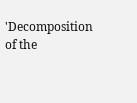'Decomposition of the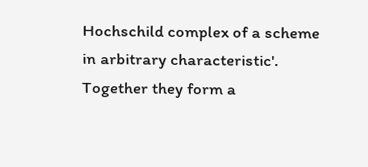Hochschild complex of a scheme in arbitrary characteristic'. Together they form a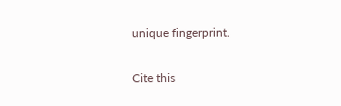unique fingerprint.

Cite this